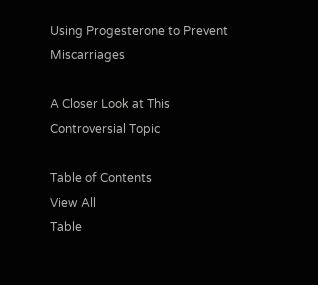Using Progesterone to Prevent Miscarriages

A Closer Look at This Controversial Topic

Table of Contents
View All
Table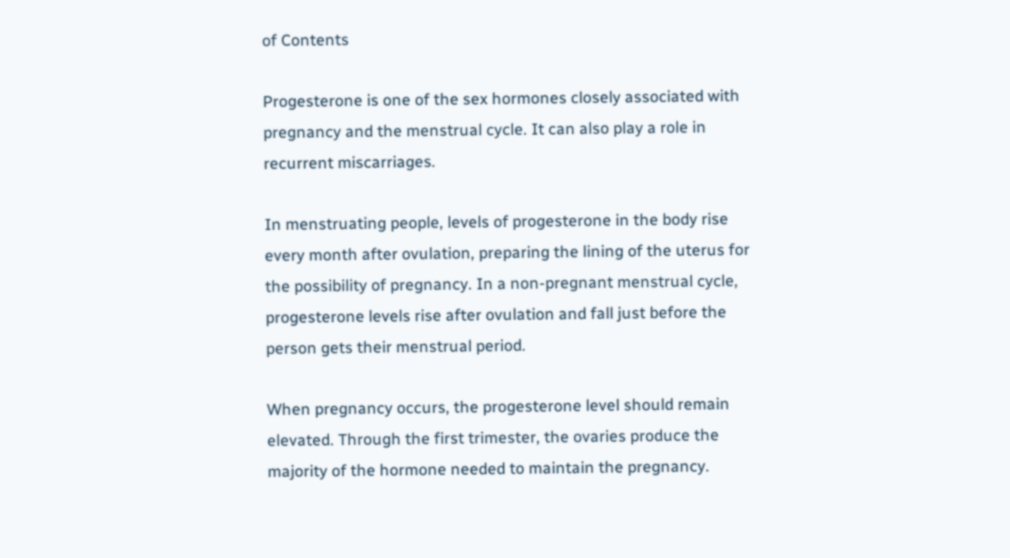of Contents

Progesterone is one of the sex hormones closely associated with pregnancy and the menstrual cycle. It can also play a role in recurrent miscarriages.

In menstruating people, levels of progesterone in the body rise every month after ovulation, preparing the lining of the uterus for the possibility of pregnancy. In a non-pregnant menstrual cycle, progesterone levels rise after ovulation and fall just before the person gets their menstrual period.

When pregnancy occurs, the progesterone level should remain elevated. Through the first trimester, the ovaries produce the majority of the hormone needed to maintain the pregnancy.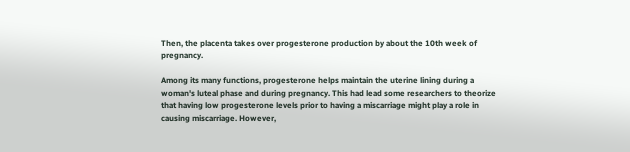Then, the placenta takes over progesterone production by about the 10th week of pregnancy.

Among its many functions, progesterone helps maintain the uterine lining during a woman's luteal phase and during pregnancy. This had lead some researchers to theorize that having low progesterone levels prior to having a miscarriage might play a role in causing miscarriage. However,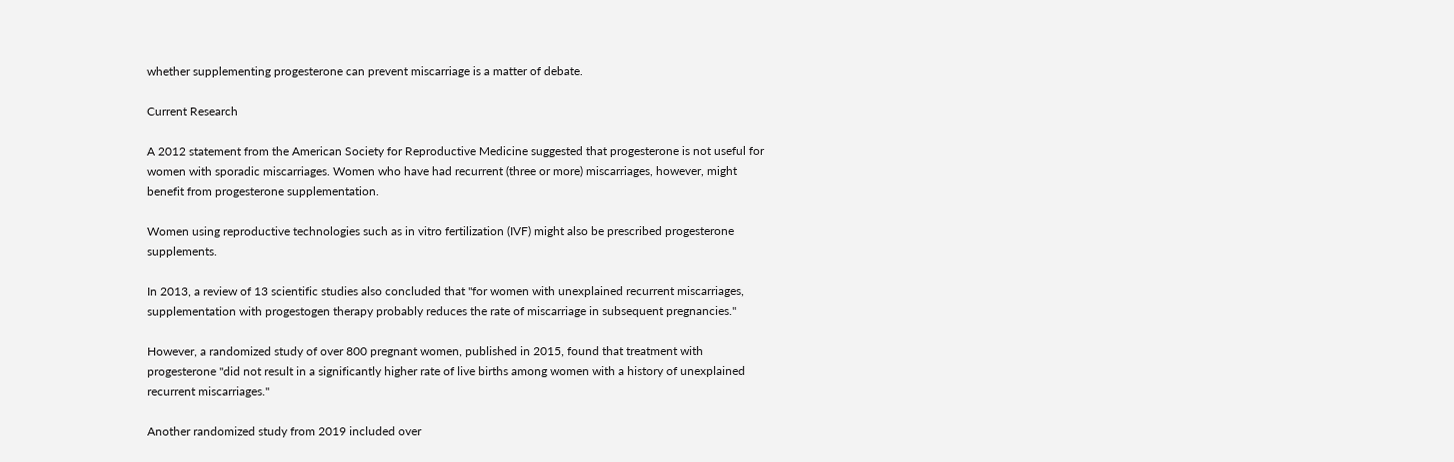whether supplementing progesterone can prevent miscarriage is a matter of debate.

Current Research

A 2012 statement from the American Society for Reproductive Medicine suggested that progesterone is not useful for women with sporadic miscarriages. Women who have had recurrent (three or more) miscarriages, however, might benefit from progesterone supplementation.

Women using reproductive technologies such as in vitro fertilization (IVF) might also be prescribed progesterone supplements.

In 2013, a review of 13 scientific studies also concluded that "for women with unexplained recurrent miscarriages, supplementation with progestogen therapy probably reduces the rate of miscarriage in subsequent pregnancies."

However, a randomized study of over 800 pregnant women, published in 2015, found that treatment with progesterone "did not result in a significantly higher rate of live births among women with a history of unexplained recurrent miscarriages."

Another randomized study from 2019 included over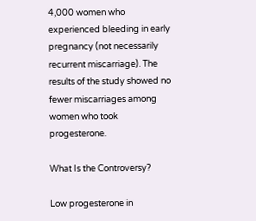4,000 women who experienced bleeding in early pregnancy (not necessarily recurrent miscarriage). The results of the study showed no fewer miscarriages among women who took progesterone.

What Is the Controversy?

Low progesterone in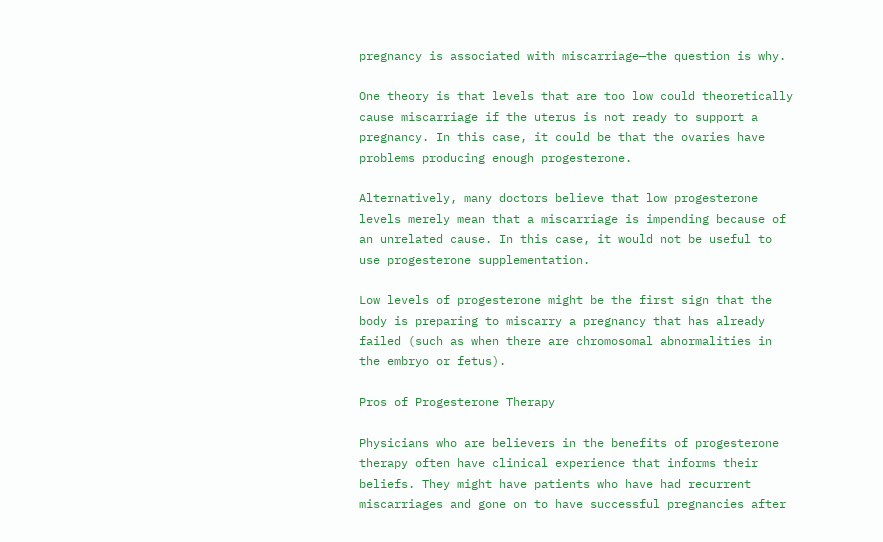pregnancy is associated with miscarriage—the question is why.

One theory is that levels that are too low could theoretically cause miscarriage if the uterus is not ready to support a pregnancy. In this case, it could be that the ovaries have problems producing enough progesterone.

Alternatively, many doctors believe that low progesterone levels merely mean that a miscarriage is impending because of an unrelated cause. In this case, it would not be useful to use progesterone supplementation.

Low levels of progesterone might be the first sign that the body is preparing to miscarry a pregnancy that has already failed (such as when there are chromosomal abnormalities in the embryo or fetus).

Pros of Progesterone Therapy

Physicians who are believers in the benefits of progesterone therapy often have clinical experience that informs their beliefs. They might have patients who have had recurrent miscarriages and gone on to have successful pregnancies after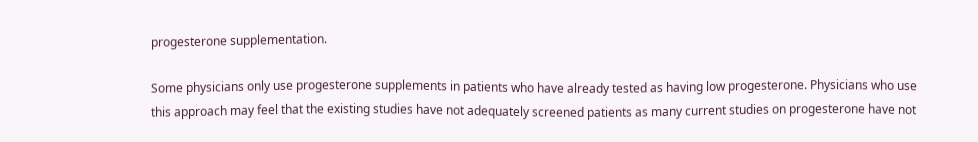progesterone supplementation.

Some physicians only use progesterone supplements in patients who have already tested as having low progesterone. Physicians who use this approach may feel that the existing studies have not adequately screened patients as many current studies on progesterone have not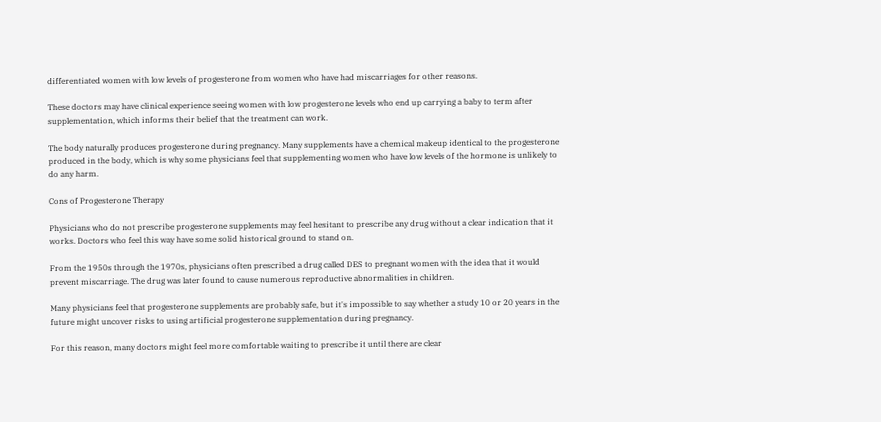differentiated women with low levels of progesterone from women who have had miscarriages for other reasons.

These doctors may have clinical experience seeing women with low progesterone levels who end up carrying a baby to term after supplementation, which informs their belief that the treatment can work.

The body naturally produces progesterone during pregnancy. Many supplements have a chemical makeup identical to the progesterone produced in the body, which is why some physicians feel that supplementing women who have low levels of the hormone is unlikely to do any harm.

Cons of Progesterone Therapy

Physicians who do not prescribe progesterone supplements may feel hesitant to prescribe any drug without a clear indication that it works. Doctors who feel this way have some solid historical ground to stand on.

From the 1950s through the 1970s, physicians often prescribed a drug called DES to pregnant women with the idea that it would prevent miscarriage. The drug was later found to cause numerous reproductive abnormalities in children.

Many physicians feel that progesterone supplements are probably safe, but it's impossible to say whether a study 10 or 20 years in the future might uncover risks to using artificial progesterone supplementation during pregnancy.

For this reason, many doctors might feel more comfortable waiting to prescribe it until there are clear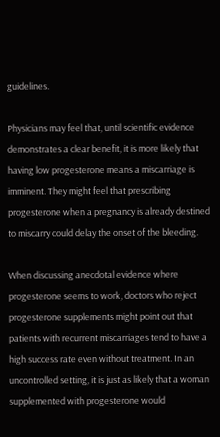guidelines.

Physicians may feel that, until scientific evidence demonstrates a clear benefit, it is more likely that having low progesterone means a miscarriage is imminent. They might feel that prescribing progesterone when a pregnancy is already destined to miscarry could delay the onset of the bleeding.

When discussing anecdotal evidence where progesterone seems to work, doctors who reject progesterone supplements might point out that patients with recurrent miscarriages tend to have a high success rate even without treatment. In an uncontrolled setting, it is just as likely that a woman supplemented with progesterone would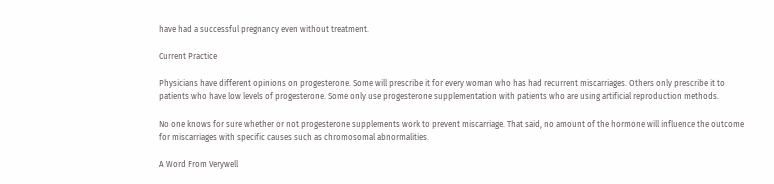have had a successful pregnancy even without treatment.

Current Practice

Physicians have different opinions on progesterone. Some will prescribe it for every woman who has had recurrent miscarriages. Others only prescribe it to patients who have low levels of progesterone. Some only use progesterone supplementation with patients who are using artificial reproduction methods.

No one knows for sure whether or not progesterone supplements work to prevent miscarriage. That said, no amount of the hormone will influence the outcome for miscarriages with specific causes such as chromosomal abnormalities.

A Word From Verywell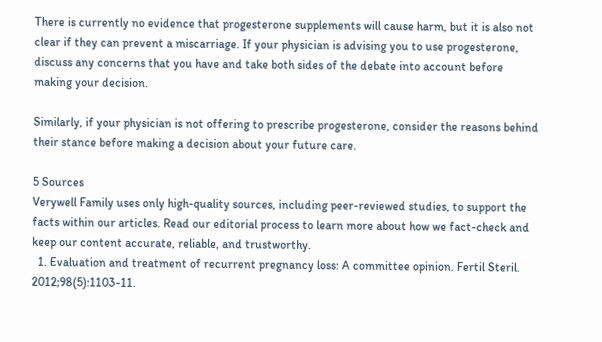There is currently no evidence that progesterone supplements will cause harm, but it is also not clear if they can prevent a miscarriage. If your physician is advising you to use progesterone, discuss any concerns that you have and take both sides of the debate into account before making your decision.

Similarly, if your physician is not offering to prescribe progesterone, consider the reasons behind their stance before making a decision about your future care.

5 Sources
Verywell Family uses only high-quality sources, including peer-reviewed studies, to support the facts within our articles. Read our editorial process to learn more about how we fact-check and keep our content accurate, reliable, and trustworthy.
  1. Evaluation and treatment of recurrent pregnancy loss: A committee opinion. Fertil Steril. 2012;98(5):1103-11.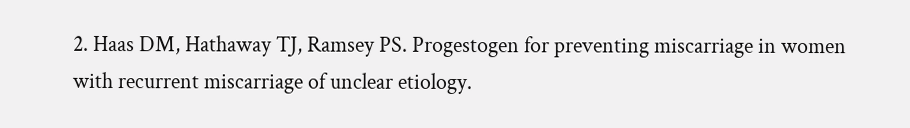2. Haas DM, Hathaway TJ, Ramsey PS. Progestogen for preventing miscarriage in women with recurrent miscarriage of unclear etiology.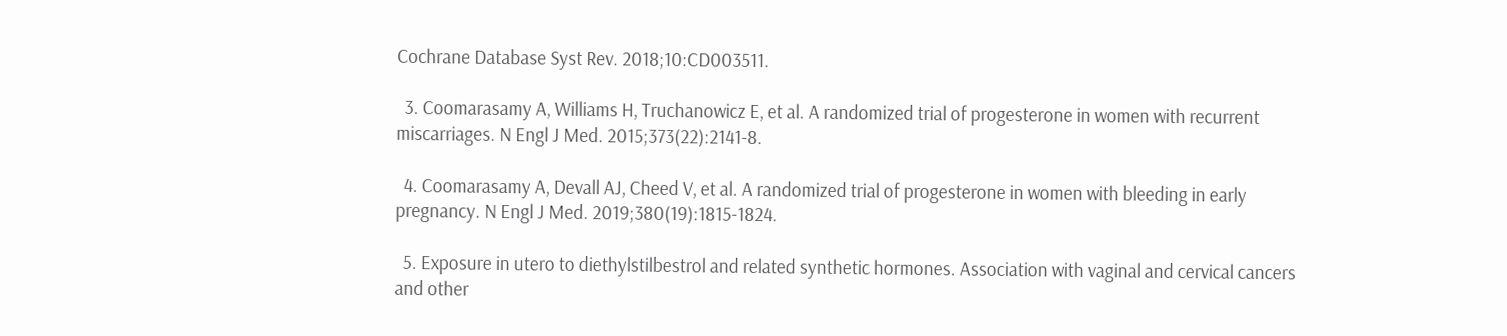Cochrane Database Syst Rev. 2018;10:CD003511.

  3. Coomarasamy A, Williams H, Truchanowicz E, et al. A randomized trial of progesterone in women with recurrent miscarriages. N Engl J Med. 2015;373(22):2141-8.

  4. Coomarasamy A, Devall AJ, Cheed V, et al. A randomized trial of progesterone in women with bleeding in early pregnancy. N Engl J Med. 2019;380(19):1815-1824.

  5. Exposure in utero to diethylstilbestrol and related synthetic hormones. Association with vaginal and cervical cancers and other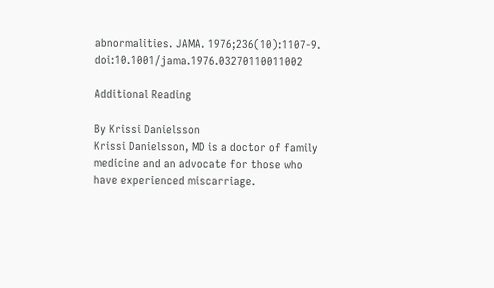abnormalities. JAMA. 1976;236(10):1107-9. doi:10.1001/jama.1976.03270110011002

Additional Reading

By Krissi Danielsson
Krissi Danielsson, MD is a doctor of family medicine and an advocate for those who have experienced miscarriage.